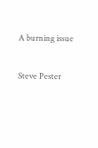A burning issue

Steve Pester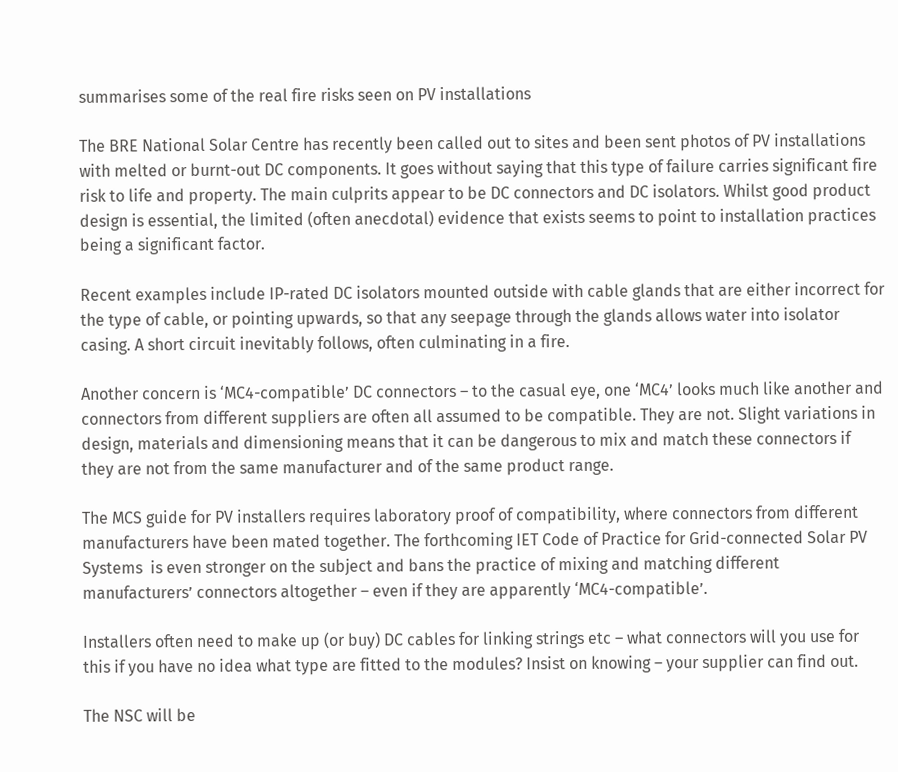summarises some of the real fire risks seen on PV installations

The BRE National Solar Centre has recently been called out to sites and been sent photos of PV installations with melted or burnt-out DC components. It goes without saying that this type of failure carries significant fire risk to life and property. The main culprits appear to be DC connectors and DC isolators. Whilst good product design is essential, the limited (often anecdotal) evidence that exists seems to point to installation practices being a significant factor.

Recent examples include IP-rated DC isolators mounted outside with cable glands that are either incorrect for the type of cable, or pointing upwards, so that any seepage through the glands allows water into isolator casing. A short circuit inevitably follows, often culminating in a fire.

Another concern is ‘MC4-compatible’ DC connectors – to the casual eye, one ‘MC4’ looks much like another and connectors from different suppliers are often all assumed to be compatible. They are not. Slight variations in design, materials and dimensioning means that it can be dangerous to mix and match these connectors if they are not from the same manufacturer and of the same product range.

The MCS guide for PV installers requires laboratory proof of compatibility, where connectors from different manufacturers have been mated together. The forthcoming IET Code of Practice for Grid-connected Solar PV Systems  is even stronger on the subject and bans the practice of mixing and matching different manufacturers’ connectors altogether – even if they are apparently ‘MC4-compatible’.

Installers often need to make up (or buy) DC cables for linking strings etc – what connectors will you use for this if you have no idea what type are fitted to the modules? Insist on knowing – your supplier can find out.

The NSC will be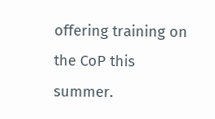offering training on the CoP this summer.